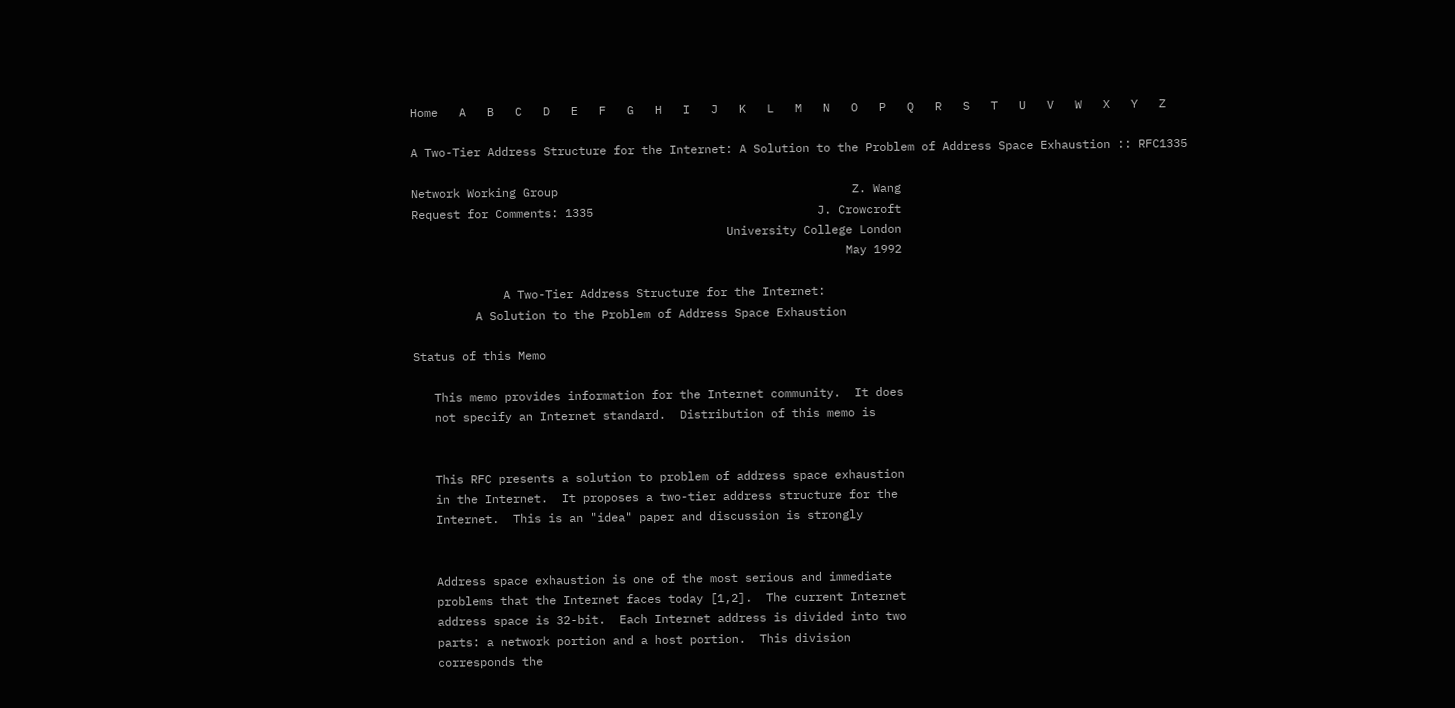Home   A   B   C   D   E   F   G   H   I   J   K   L   M   N   O   P   Q   R   S   T   U   V   W   X   Y   Z

A Two-Tier Address Structure for the Internet: A Solution to the Problem of Address Space Exhaustion :: RFC1335

Network Working Group                                          Z. Wang
Request for Comments: 1335                                J. Crowcroft
                                             University College London
                                                              May 1992

             A Two-Tier Address Structure for the Internet:
         A Solution to the Problem of Address Space Exhaustion

Status of this Memo

   This memo provides information for the Internet community.  It does
   not specify an Internet standard.  Distribution of this memo is


   This RFC presents a solution to problem of address space exhaustion
   in the Internet.  It proposes a two-tier address structure for the
   Internet.  This is an "idea" paper and discussion is strongly


   Address space exhaustion is one of the most serious and immediate
   problems that the Internet faces today [1,2].  The current Internet
   address space is 32-bit.  Each Internet address is divided into two
   parts: a network portion and a host portion.  This division
   corresponds the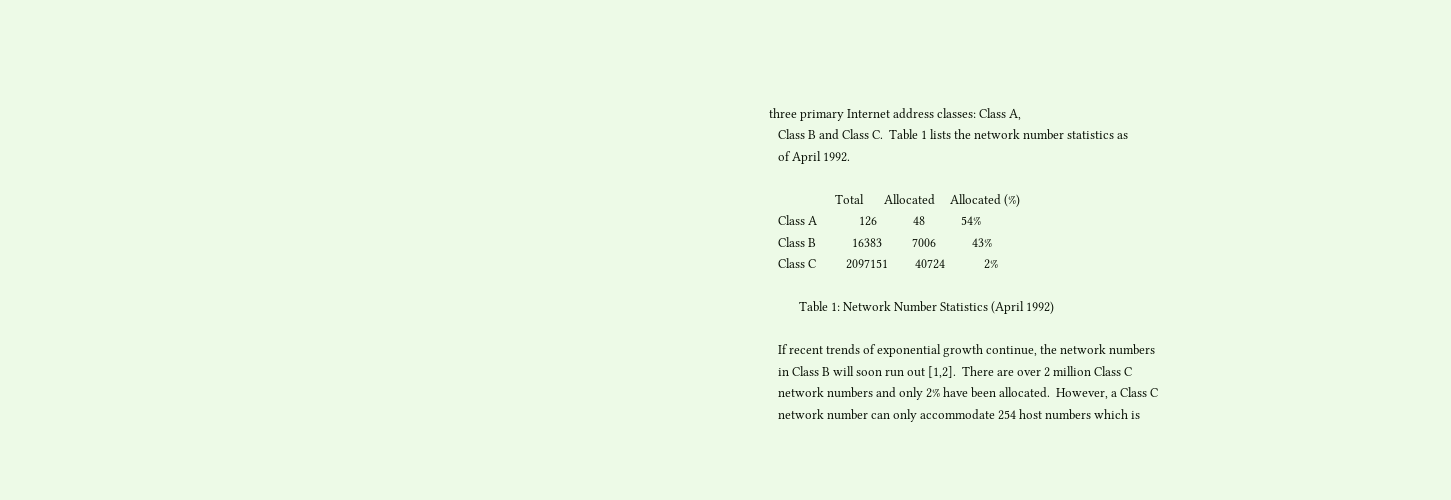three primary Internet address classes: Class A,
   Class B and Class C.  Table 1 lists the network number statistics as
   of April 1992.

                      Total       Allocated     Allocated (%)
   Class A              126            48            54%
   Class B            16383          7006            43%
   Class C          2097151         40724             2%

          Table 1: Network Number Statistics (April 1992)

   If recent trends of exponential growth continue, the network numbers
   in Class B will soon run out [1,2].  There are over 2 million Class C
   network numbers and only 2% have been allocated.  However, a Class C
   network number can only accommodate 254 host numbers which is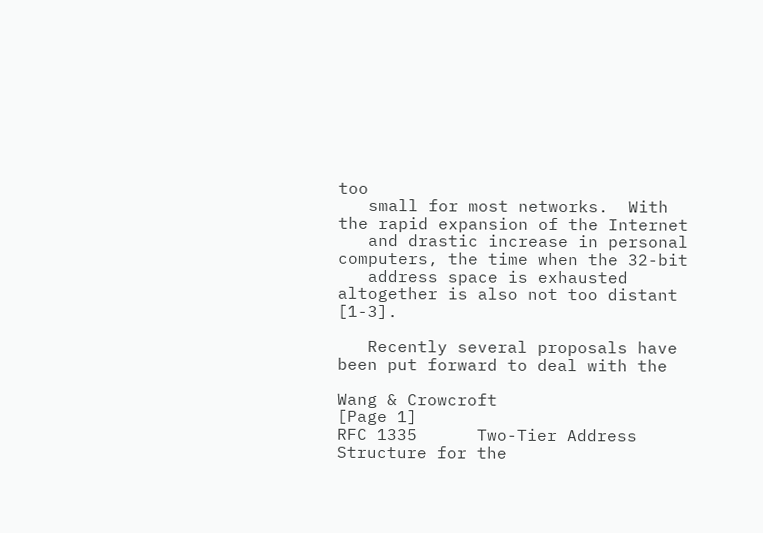too
   small for most networks.  With the rapid expansion of the Internet
   and drastic increase in personal computers, the time when the 32-bit
   address space is exhausted altogether is also not too distant [1-3].

   Recently several proposals have been put forward to deal with the

Wang & Crowcroft                                                [Page 1]
RFC 1335      Two-Tier Address Structure for the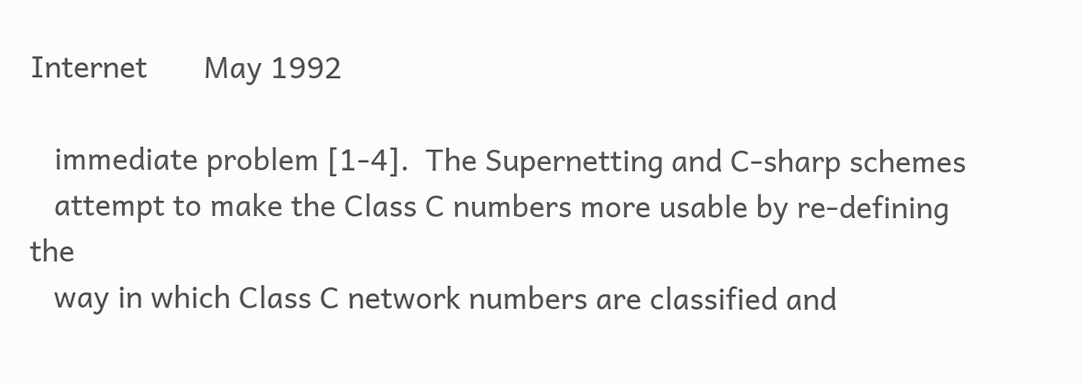Internet       May 1992

   immediate problem [1-4].  The Supernetting and C-sharp schemes
   attempt to make the Class C numbers more usable by re-defining the
   way in which Class C network numbers are classified and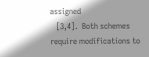assigned
   [3,4].  Both schemes require modifications to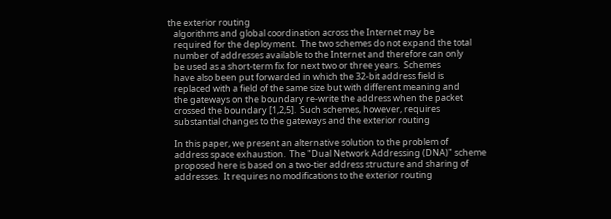the exterior routing
   algorithms and global coordination across the Internet may be
   required for the deployment.  The two schemes do not expand the total
   number of addresses available to the Internet and therefore can only
   be used as a short-term fix for next two or three years.  Schemes
   have also been put forwarded in which the 32-bit address field is
   replaced with a field of the same size but with different meaning and
   the gateways on the boundary re-write the address when the packet
   crossed the boundary [1,2,5].  Such schemes, however, requires
   substantial changes to the gateways and the exterior routing

   In this paper, we present an alternative solution to the problem of
   address space exhaustion.  The "Dual Network Addressing (DNA)" scheme
   proposed here is based on a two-tier address structure and sharing of
   addresses.  It requires no modifications to the exterior routing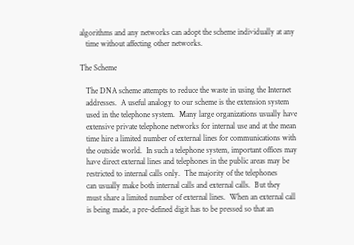algorithms and any networks can adopt the scheme individually at any
   time without affecting other networks.

The Scheme

   The DNA scheme attempts to reduce the waste in using the Internet
   addresses.  A useful analogy to our scheme is the extension system
   used in the telephone system.  Many large organizations usually have
   extensive private telephone networks for internal use and at the mean
   time hire a limited number of external lines for communications with
   the outside world.  In such a telephone system, important offices may
   have direct external lines and telephones in the public areas may be
   restricted to internal calls only.  The majority of the telephones
   can usually make both internal calls and external calls.  But they
   must share a limited number of external lines.  When an external call
   is being made, a pre-defined digit has to be pressed so that an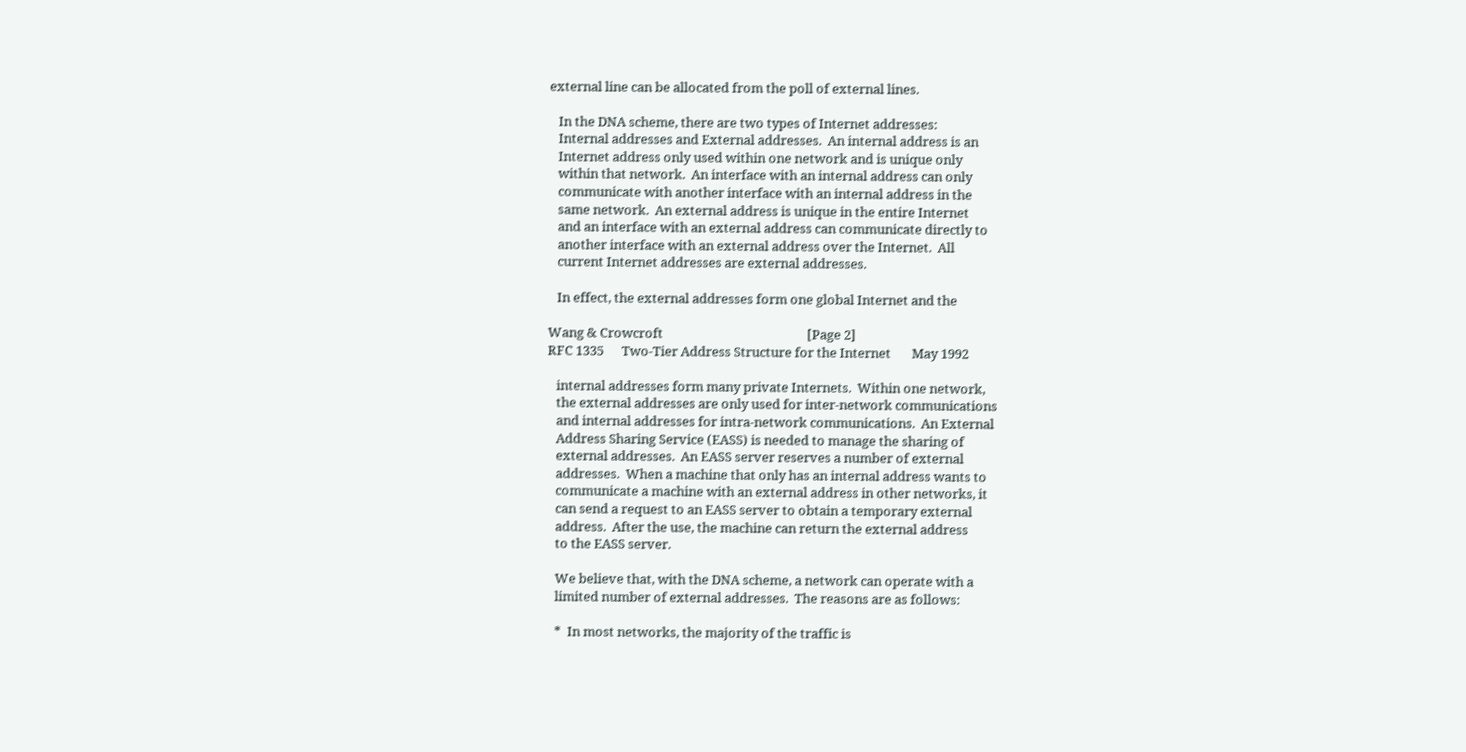external line can be allocated from the poll of external lines.

   In the DNA scheme, there are two types of Internet addresses:
   Internal addresses and External addresses.  An internal address is an
   Internet address only used within one network and is unique only
   within that network.  An interface with an internal address can only
   communicate with another interface with an internal address in the
   same network.  An external address is unique in the entire Internet
   and an interface with an external address can communicate directly to
   another interface with an external address over the Internet.  All
   current Internet addresses are external addresses.

   In effect, the external addresses form one global Internet and the

Wang & Crowcroft                                                [Page 2]
RFC 1335      Two-Tier Address Structure for the Internet       May 1992

   internal addresses form many private Internets.  Within one network,
   the external addresses are only used for inter-network communications
   and internal addresses for intra-network communications.  An External
   Address Sharing Service (EASS) is needed to manage the sharing of
   external addresses.  An EASS server reserves a number of external
   addresses.  When a machine that only has an internal address wants to
   communicate a machine with an external address in other networks, it
   can send a request to an EASS server to obtain a temporary external
   address.  After the use, the machine can return the external address
   to the EASS server.

   We believe that, with the DNA scheme, a network can operate with a
   limited number of external addresses.  The reasons are as follows:

   *  In most networks, the majority of the traffic is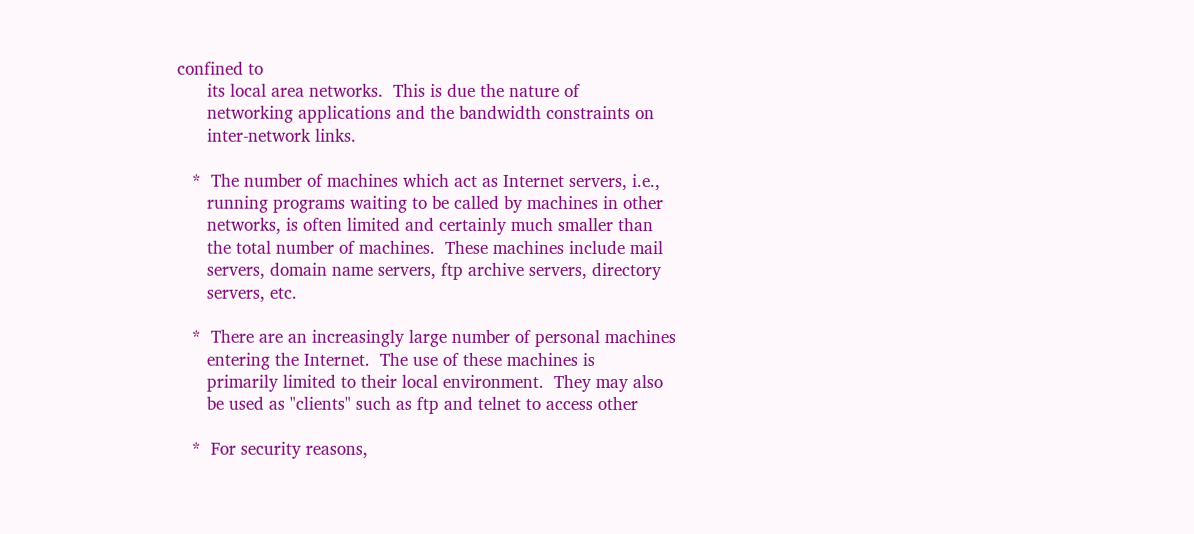confined to
      its local area networks.  This is due the nature of
      networking applications and the bandwidth constraints on
      inter-network links.

   *  The number of machines which act as Internet servers, i.e.,
      running programs waiting to be called by machines in other
      networks, is often limited and certainly much smaller than
      the total number of machines.  These machines include mail
      servers, domain name servers, ftp archive servers, directory
      servers, etc.

   *  There are an increasingly large number of personal machines
      entering the Internet.  The use of these machines is
      primarily limited to their local environment.  They may also
      be used as "clients" such as ftp and telnet to access other

   *  For security reasons,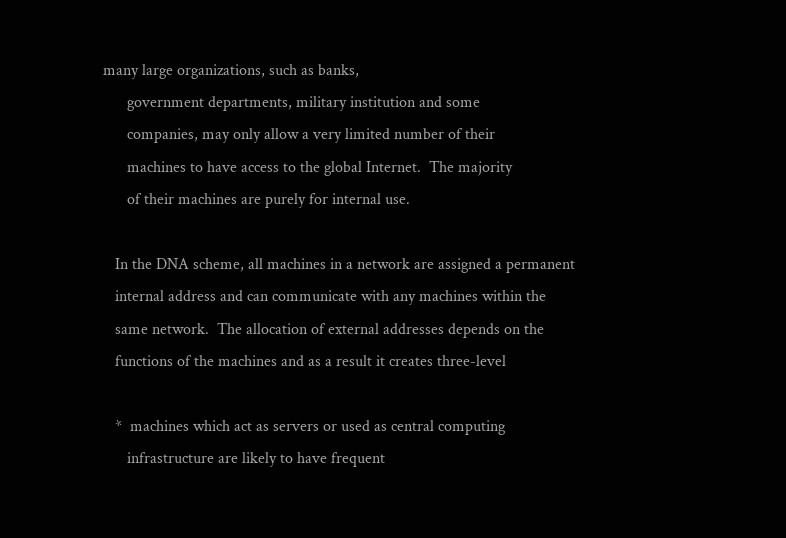many large organizations, such as banks,
      government departments, military institution and some
      companies, may only allow a very limited number of their
      machines to have access to the global Internet.  The majority
      of their machines are purely for internal use.

   In the DNA scheme, all machines in a network are assigned a permanent
   internal address and can communicate with any machines within the
   same network.  The allocation of external addresses depends on the
   functions of the machines and as a result it creates three-level

   *  machines which act as servers or used as central computing
      infrastructure are likely to have frequent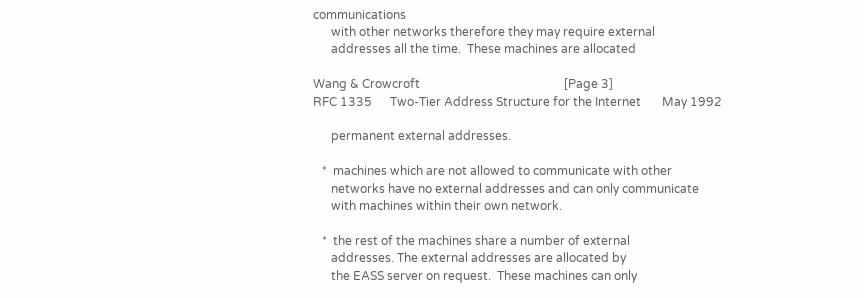communications
      with other networks therefore they may require external
      addresses all the time.  These machines are allocated

Wang & Crowcroft                                                [Page 3]
RFC 1335      Two-Tier Address Structure for the Internet       May 1992

      permanent external addresses.

   *  machines which are not allowed to communicate with other
      networks have no external addresses and can only communicate
      with machines within their own network.

   *  the rest of the machines share a number of external
      addresses. The external addresses are allocated by
      the EASS server on request.  These machines can only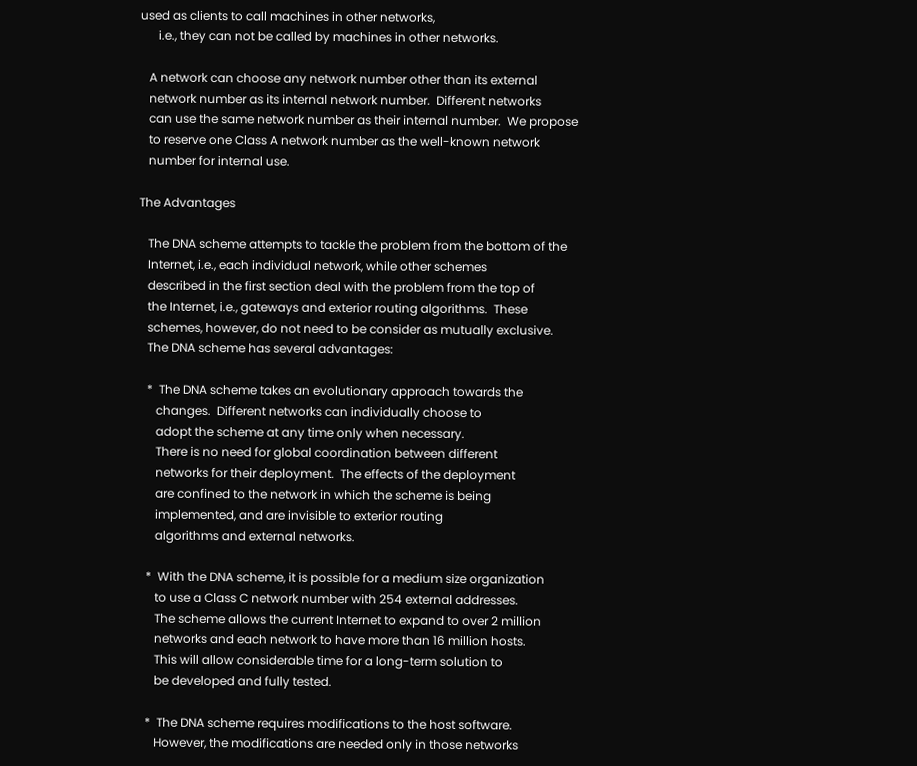used as clients to call machines in other networks,
      i.e., they can not be called by machines in other networks.

   A network can choose any network number other than its external
   network number as its internal network number.  Different networks
   can use the same network number as their internal number.  We propose
   to reserve one Class A network number as the well-known network
   number for internal use.

The Advantages

   The DNA scheme attempts to tackle the problem from the bottom of the
   Internet, i.e., each individual network, while other schemes
   described in the first section deal with the problem from the top of
   the Internet, i.e., gateways and exterior routing algorithms.  These
   schemes, however, do not need to be consider as mutually exclusive.
   The DNA scheme has several advantages:

   *  The DNA scheme takes an evolutionary approach towards the
      changes.  Different networks can individually choose to
      adopt the scheme at any time only when necessary.
      There is no need for global coordination between different
      networks for their deployment.  The effects of the deployment
      are confined to the network in which the scheme is being
      implemented, and are invisible to exterior routing
      algorithms and external networks.

   *  With the DNA scheme, it is possible for a medium size organization
      to use a Class C network number with 254 external addresses.
      The scheme allows the current Internet to expand to over 2 million
      networks and each network to have more than 16 million hosts.
      This will allow considerable time for a long-term solution to
      be developed and fully tested.

   *  The DNA scheme requires modifications to the host software.
      However, the modifications are needed only in those networks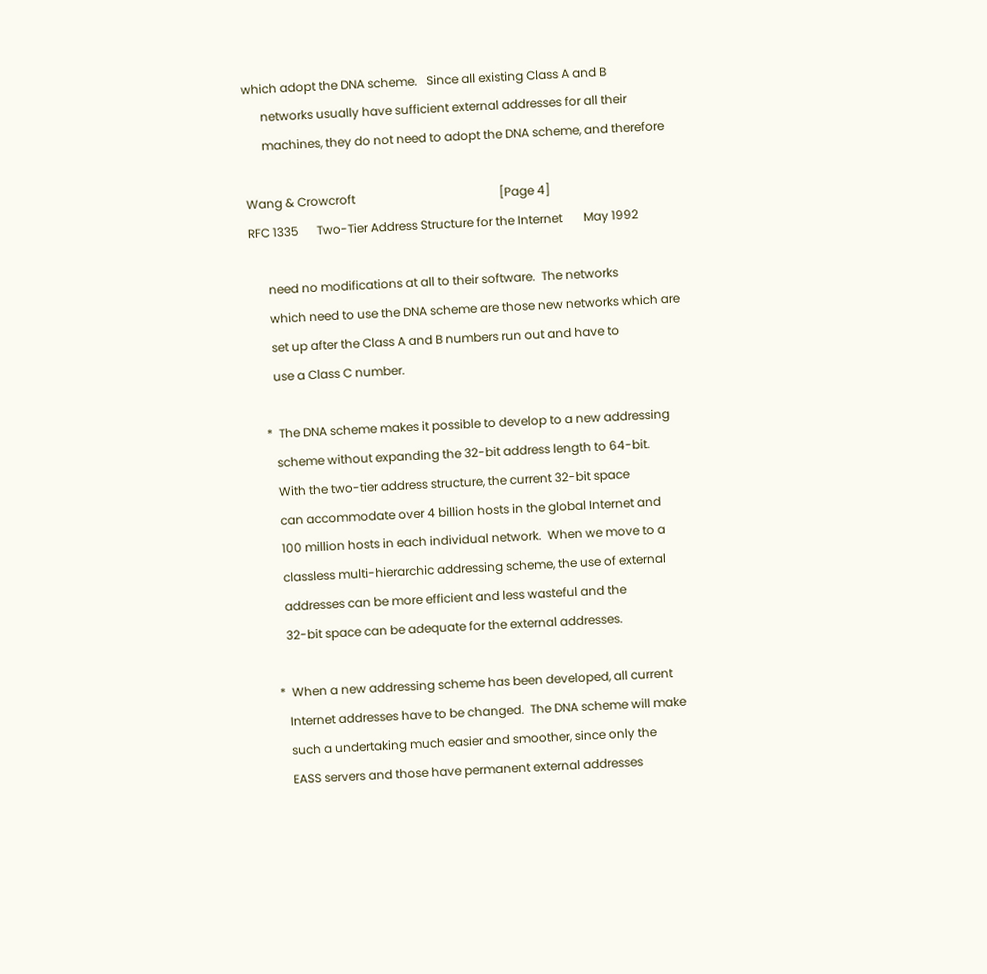which adopt the DNA scheme.   Since all existing Class A and B
      networks usually have sufficient external addresses for all their
      machines, they do not need to adopt the DNA scheme, and therefore

Wang & Crowcroft                                                [Page 4]
RFC 1335      Two-Tier Address Structure for the Internet       May 1992

      need no modifications at all to their software.  The networks
      which need to use the DNA scheme are those new networks which are
      set up after the Class A and B numbers run out and have to
      use a Class C number.

   *  The DNA scheme makes it possible to develop to a new addressing
      scheme without expanding the 32-bit address length to 64-bit.
      With the two-tier address structure, the current 32-bit space
      can accommodate over 4 billion hosts in the global Internet and
      100 million hosts in each individual network.  When we move to a
      classless multi-hierarchic addressing scheme, the use of external
      addresses can be more efficient and less wasteful and the
      32-bit space can be adequate for the external addresses.

   *  When a new addressing scheme has been developed, all current
      Internet addresses have to be changed.  The DNA scheme will make
      such a undertaking much easier and smoother, since only the
      EASS servers and those have permanent external addresses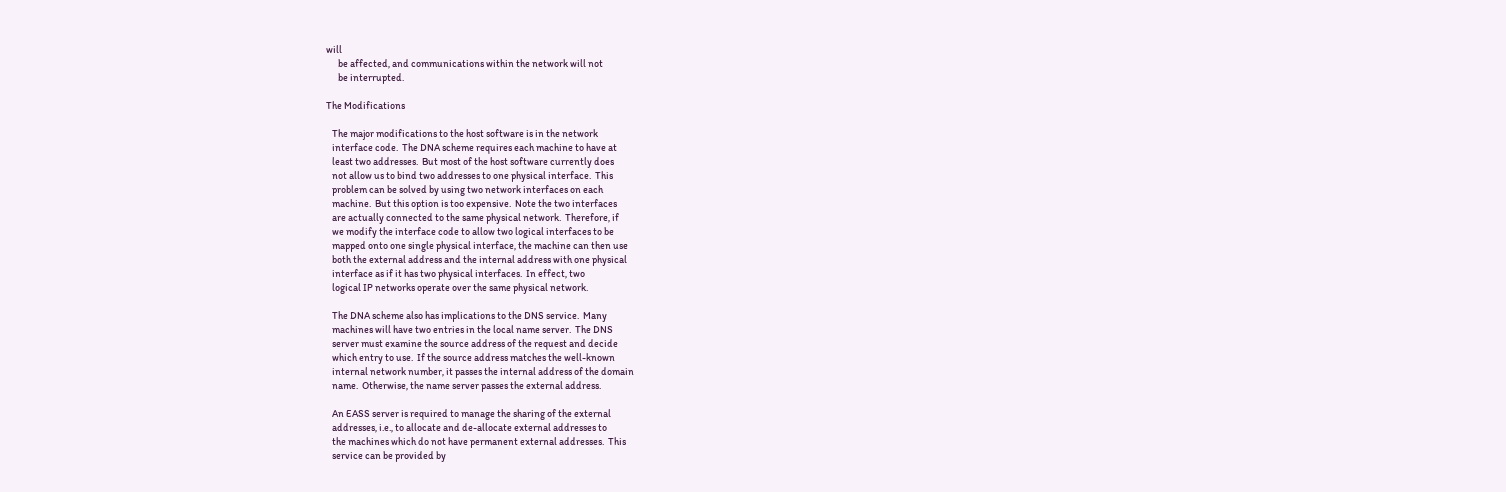will
      be affected, and communications within the network will not
      be interrupted.

The Modifications

   The major modifications to the host software is in the network
   interface code.  The DNA scheme requires each machine to have at
   least two addresses.  But most of the host software currently does
   not allow us to bind two addresses to one physical interface.  This
   problem can be solved by using two network interfaces on each
   machine.  But this option is too expensive.  Note the two interfaces
   are actually connected to the same physical network.  Therefore, if
   we modify the interface code to allow two logical interfaces to be
   mapped onto one single physical interface, the machine can then use
   both the external address and the internal address with one physical
   interface as if it has two physical interfaces.  In effect, two
   logical IP networks operate over the same physical network.

   The DNA scheme also has implications to the DNS service.  Many
   machines will have two entries in the local name server.  The DNS
   server must examine the source address of the request and decide
   which entry to use.  If the source address matches the well-known
   internal network number, it passes the internal address of the domain
   name.  Otherwise, the name server passes the external address.

   An EASS server is required to manage the sharing of the external
   addresses, i.e., to allocate and de-allocate external addresses to
   the machines which do not have permanent external addresses.  This
   service can be provided by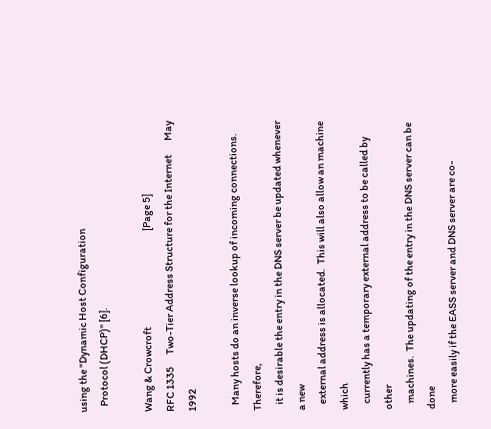using the "Dynamic Host Configuration
   Protocol (DHCP)" [6].

Wang & Crowcroft                                                [Page 5]
RFC 1335      Two-Tier Address Structure for the Internet       May 1992

   Many hosts do an inverse lookup of incoming connections.  Therefore,
   it is desirable the entry in the DNS server be updated whenever a new
   external address is allocated.  This will also allow an machine which
   currently has a temporary external address to be called by other
   machines.  The updating of the entry in the DNS server can be done
   more easily if the EASS server and DNS server are co-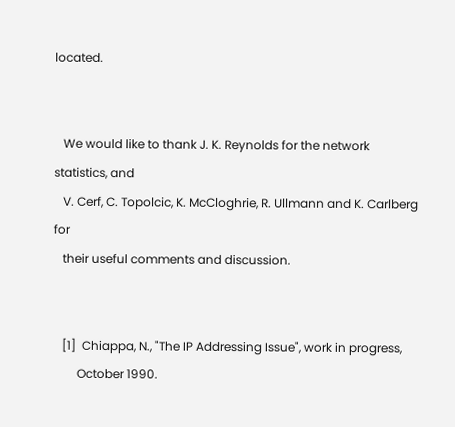located.


   We would like to thank J. K. Reynolds for the network statistics, and
   V. Cerf, C. Topolcic, K. McCloghrie, R. Ullmann and K. Carlberg for
   their useful comments and discussion.


   [1]  Chiappa, N., "The IP Addressing Issue", work in progress,
        October 1990.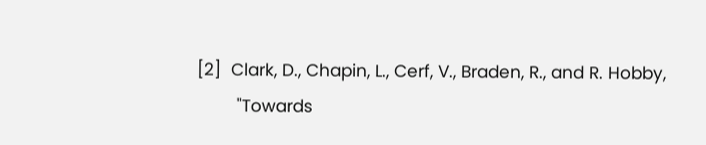[2]  Clark, D., Chapin, L., Cerf, V., Braden, R., and R. Hobby,
        "Towards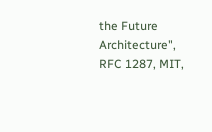the Future Architecture", RFC 1287, MIT,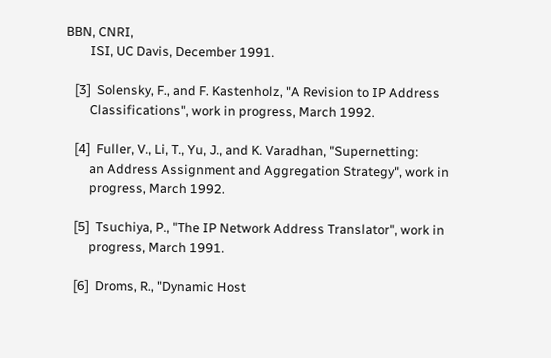BBN, CNRI,
        ISI, UC Davis, December 1991.

   [3]  Solensky, F., and F. Kastenholz, "A Revision to IP Address
        Classifications", work in progress, March 1992.

   [4]  Fuller, V., Li, T., Yu, J., and K. Varadhan, "Supernetting:
        an Address Assignment and Aggregation Strategy", work in
        progress, March 1992.

   [5]  Tsuchiya, P., "The IP Network Address Translator", work in
        progress, March 1991.

   [6]  Droms, R., "Dynamic Host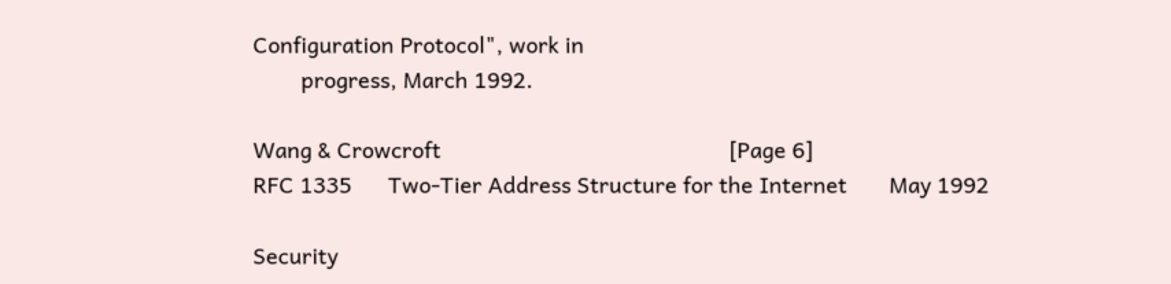Configuration Protocol", work in
        progress, March 1992.

Wang & Crowcroft                                                [Page 6]
RFC 1335      Two-Tier Address Structure for the Internet       May 1992

Security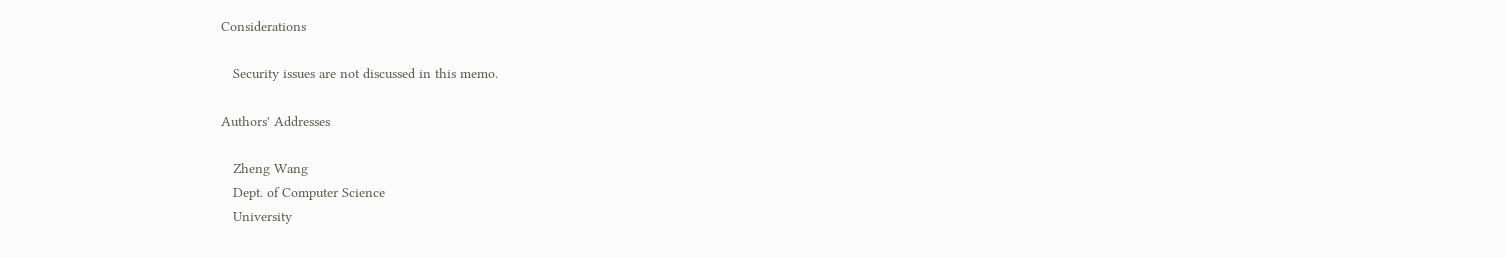Considerations

   Security issues are not discussed in this memo.

Authors' Addresses

   Zheng Wang
   Dept. of Computer Science
   University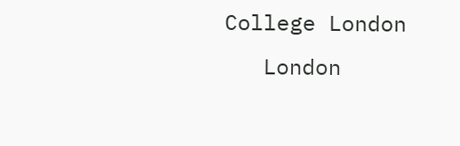College London
   London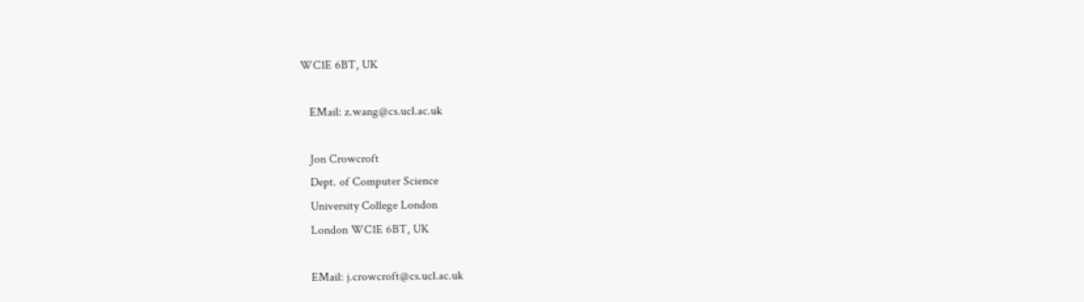WC1E 6BT, UK

   EMail: z.wang@cs.ucl.ac.uk

   Jon Crowcroft
   Dept. of Computer Science
   University College London
   London WC1E 6BT, UK

   EMail: j.crowcroft@cs.ucl.ac.uk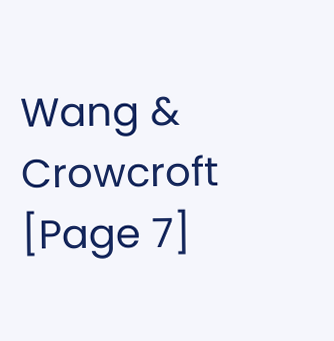Wang & Crowcroft                                                [Page 7]